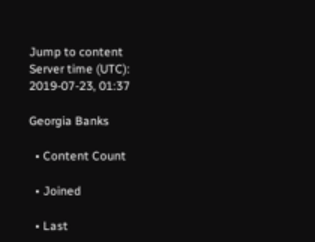Jump to content
Server time (UTC): 2019-07-23, 01:37

Georgia Banks

  • Content Count

  • Joined

  • Last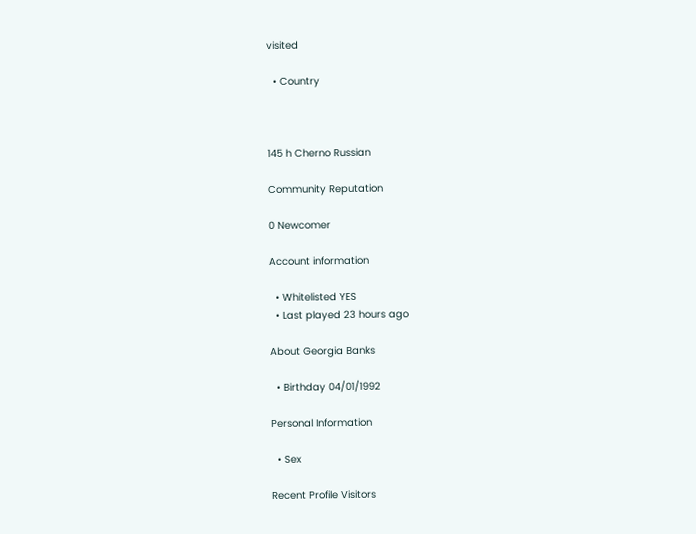visited

  • Country



145 h Cherno Russian

Community Reputation

0 Newcomer

Account information

  • Whitelisted YES
  • Last played 23 hours ago

About Georgia Banks

  • Birthday 04/01/1992

Personal Information

  • Sex

Recent Profile Visitors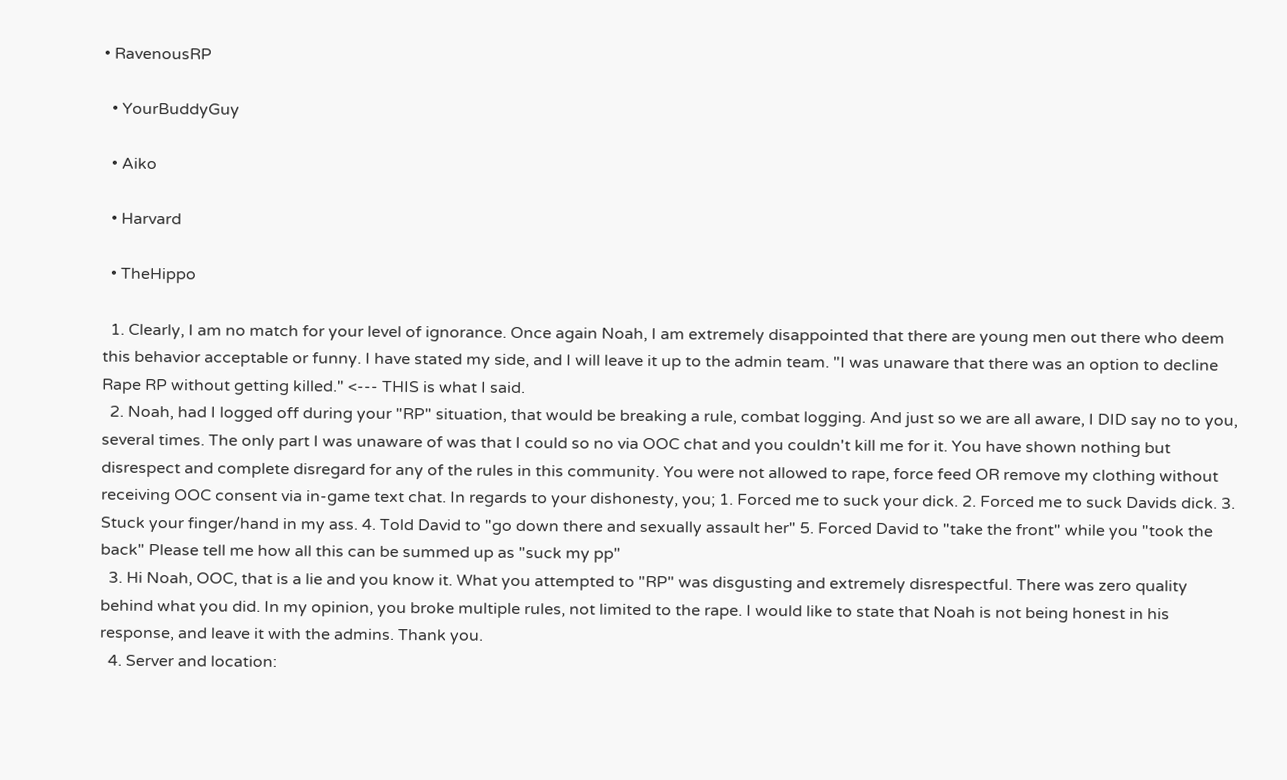• RavenousRP

  • YourBuddyGuy

  • Aiko

  • Harvard

  • TheHippo

  1. Clearly, I am no match for your level of ignorance. Once again Noah, I am extremely disappointed that there are young men out there who deem this behavior acceptable or funny. I have stated my side, and I will leave it up to the admin team. "I was unaware that there was an option to decline Rape RP without getting killed." <--- THIS is what I said.
  2. Noah, had I logged off during your "RP" situation, that would be breaking a rule, combat logging. And just so we are all aware, I DID say no to you, several times. The only part I was unaware of was that I could so no via OOC chat and you couldn't kill me for it. You have shown nothing but disrespect and complete disregard for any of the rules in this community. You were not allowed to rape, force feed OR remove my clothing without receiving OOC consent via in-game text chat. In regards to your dishonesty, you; 1. Forced me to suck your dick. 2. Forced me to suck Davids dick. 3. Stuck your finger/hand in my ass. 4. Told David to "go down there and sexually assault her" 5. Forced David to "take the front" while you "took the back" Please tell me how all this can be summed up as "suck my pp"
  3. Hi Noah, OOC, that is a lie and you know it. What you attempted to "RP" was disgusting and extremely disrespectful. There was zero quality behind what you did. In my opinion, you broke multiple rules, not limited to the rape. I would like to state that Noah is not being honest in his response, and leave it with the admins. Thank you.
  4. Server and location: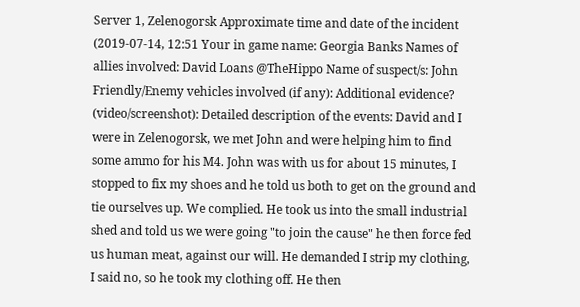Server 1, Zelenogorsk Approximate time and date of the incident (2019-07-14, 12:51 Your in game name: Georgia Banks Names of allies involved: David Loans @TheHippo Name of suspect/s: John Friendly/Enemy vehicles involved (if any): Additional evidence? (video/screenshot): Detailed description of the events: David and I were in Zelenogorsk, we met John and were helping him to find some ammo for his M4. John was with us for about 15 minutes, I stopped to fix my shoes and he told us both to get on the ground and tie ourselves up. We complied. He took us into the small industrial shed and told us we were going "to join the cause" he then force fed us human meat, against our will. He demanded I strip my clothing, I said no, so he took my clothing off. He then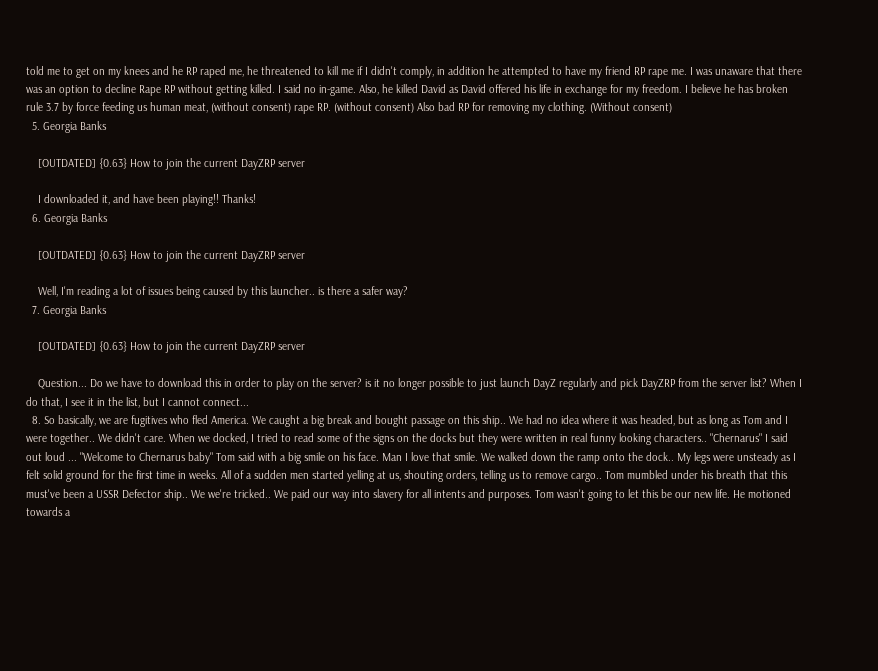told me to get on my knees and he RP raped me, he threatened to kill me if I didn't comply, in addition he attempted to have my friend RP rape me. I was unaware that there was an option to decline Rape RP without getting killed. I said no in-game. Also, he killed David as David offered his life in exchange for my freedom. I believe he has broken rule 3.7 by force feeding us human meat, (without consent) rape RP. (without consent) Also bad RP for removing my clothing. (Without consent)
  5. Georgia Banks

    [OUTDATED] {0.63} How to join the current DayZRP server

    I downloaded it, and have been playing!! Thanks!
  6. Georgia Banks

    [OUTDATED] {0.63} How to join the current DayZRP server

    Well, I'm reading a lot of issues being caused by this launcher.. is there a safer way?
  7. Georgia Banks

    [OUTDATED] {0.63} How to join the current DayZRP server

    Question... Do we have to download this in order to play on the server? is it no longer possible to just launch DayZ regularly and pick DayZRP from the server list? When I do that, I see it in the list, but I cannot connect...
  8. So basically, we are fugitives who fled America. We caught a big break and bought passage on this ship.. We had no idea where it was headed, but as long as Tom and I were together.. We didn't care. When we docked, I tried to read some of the signs on the docks but they were written in real funny looking characters.. "Chernarus" I said out loud ... "Welcome to Chernarus baby" Tom said with a big smile on his face. Man I love that smile. We walked down the ramp onto the dock.. My legs were unsteady as I felt solid ground for the first time in weeks. All of a sudden men started yelling at us, shouting orders, telling us to remove cargo.. Tom mumbled under his breath that this must've been a USSR Defector ship.. We we're tricked.. We paid our way into slavery for all intents and purposes. Tom wasn't going to let this be our new life. He motioned towards a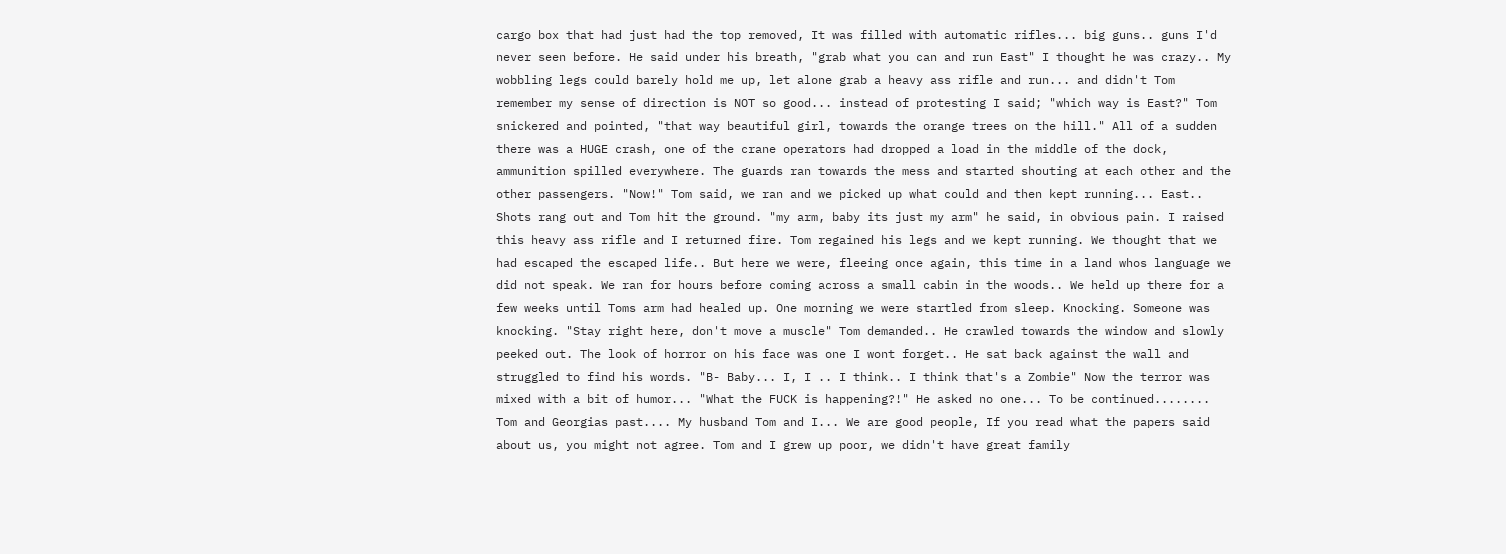cargo box that had just had the top removed, It was filled with automatic rifles... big guns.. guns I'd never seen before. He said under his breath, "grab what you can and run East" I thought he was crazy.. My wobbling legs could barely hold me up, let alone grab a heavy ass rifle and run... and didn't Tom remember my sense of direction is NOT so good... instead of protesting I said; "which way is East?" Tom snickered and pointed, "that way beautiful girl, towards the orange trees on the hill." All of a sudden there was a HUGE crash, one of the crane operators had dropped a load in the middle of the dock, ammunition spilled everywhere. The guards ran towards the mess and started shouting at each other and the other passengers. "Now!" Tom said, we ran and we picked up what could and then kept running... East.. Shots rang out and Tom hit the ground. "my arm, baby its just my arm" he said, in obvious pain. I raised this heavy ass rifle and I returned fire. Tom regained his legs and we kept running. We thought that we had escaped the escaped life.. But here we were, fleeing once again, this time in a land whos language we did not speak. We ran for hours before coming across a small cabin in the woods.. We held up there for a few weeks until Toms arm had healed up. One morning we were startled from sleep. Knocking. Someone was knocking. "Stay right here, don't move a muscle" Tom demanded.. He crawled towards the window and slowly peeked out. The look of horror on his face was one I wont forget.. He sat back against the wall and struggled to find his words. "B- Baby... I, I .. I think.. I think that's a Zombie" Now the terror was mixed with a bit of humor... "What the FUCK is happening?!" He asked no one... To be continued........ Tom and Georgias past.... My husband Tom and I... We are good people, If you read what the papers said about us, you might not agree. Tom and I grew up poor, we didn't have great family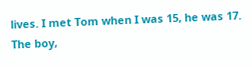lives. I met Tom when I was 15, he was 17. The boy,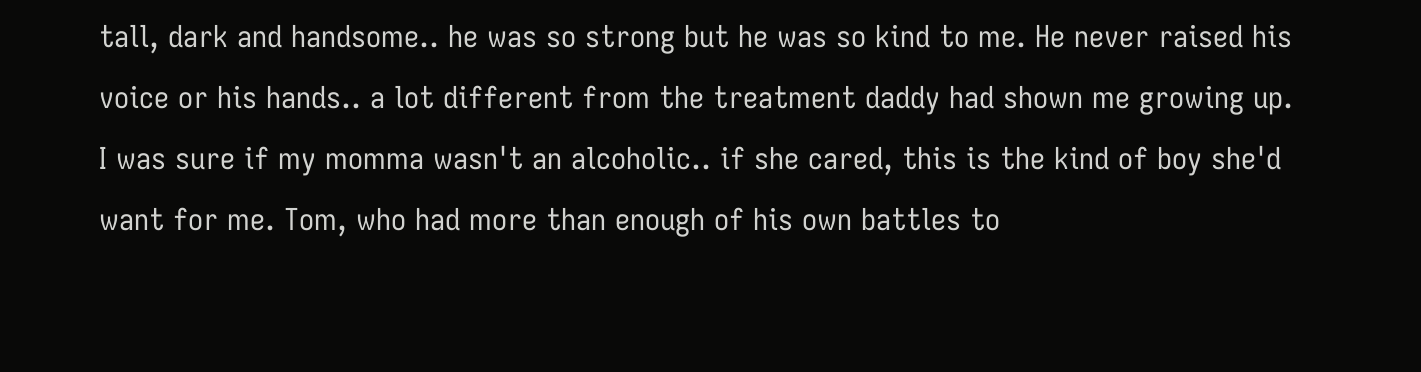tall, dark and handsome.. he was so strong but he was so kind to me. He never raised his voice or his hands.. a lot different from the treatment daddy had shown me growing up. I was sure if my momma wasn't an alcoholic.. if she cared, this is the kind of boy she'd want for me. Tom, who had more than enough of his own battles to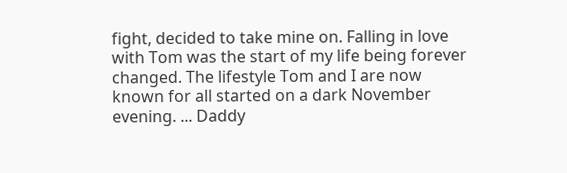fight, decided to take mine on. Falling in love with Tom was the start of my life being forever changed. The lifestyle Tom and I are now known for all started on a dark November evening. ... Daddy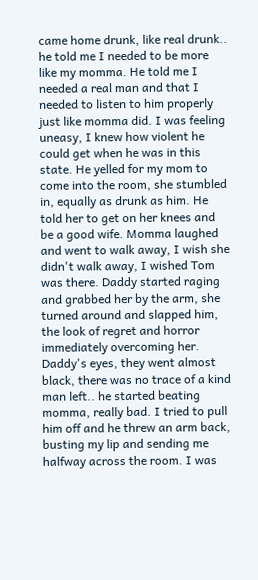came home drunk, like real drunk.. he told me I needed to be more like my momma. He told me I needed a real man and that I needed to listen to him properly just like momma did. I was feeling uneasy, I knew how violent he could get when he was in this state. He yelled for my mom to come into the room, she stumbled in, equally as drunk as him. He told her to get on her knees and be a good wife. Momma laughed and went to walk away, I wish she didn't walk away, I wished Tom was there. Daddy started raging and grabbed her by the arm, she turned around and slapped him, the look of regret and horror immediately overcoming her. Daddy's eyes, they went almost black, there was no trace of a kind man left.. he started beating momma, really bad. I tried to pull him off and he threw an arm back, busting my lip and sending me halfway across the room. I was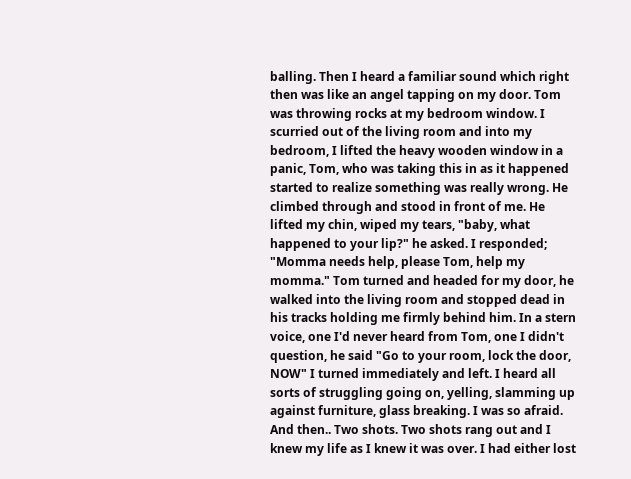balling. Then I heard a familiar sound which right then was like an angel tapping on my door. Tom was throwing rocks at my bedroom window. I scurried out of the living room and into my bedroom, I lifted the heavy wooden window in a panic, Tom, who was taking this in as it happened started to realize something was really wrong. He climbed through and stood in front of me. He lifted my chin, wiped my tears, "baby, what happened to your lip?" he asked. I responded; "Momma needs help, please Tom, help my momma." Tom turned and headed for my door, he walked into the living room and stopped dead in his tracks holding me firmly behind him. In a stern voice, one I'd never heard from Tom, one I didn't question, he said "Go to your room, lock the door, NOW" I turned immediately and left. I heard all sorts of struggling going on, yelling, slamming up against furniture, glass breaking. I was so afraid. And then.. Two shots. Two shots rang out and I knew my life as I knew it was over. I had either lost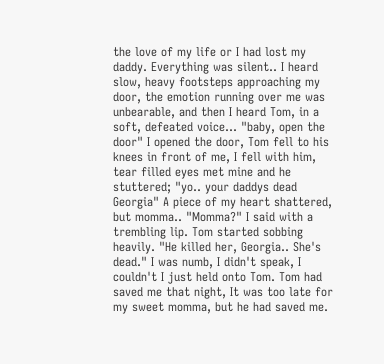the love of my life or I had lost my daddy. Everything was silent.. I heard slow, heavy footsteps approaching my door, the emotion running over me was unbearable, and then I heard Tom, in a soft, defeated voice... "baby, open the door" I opened the door, Tom fell to his knees in front of me, I fell with him, tear filled eyes met mine and he stuttered; "yo.. your daddys dead Georgia" A piece of my heart shattered, but momma.. "Momma?" I said with a trembling lip. Tom started sobbing heavily. "He killed her, Georgia.. She's dead." I was numb, I didn't speak, I couldn't I just held onto Tom. Tom had saved me that night, It was too late for my sweet momma, but he had saved me.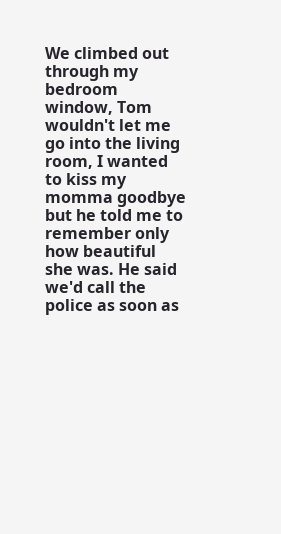We climbed out through my bedroom window, Tom wouldn't let me go into the living room, I wanted to kiss my momma goodbye but he told me to remember only how beautiful she was. He said we'd call the police as soon as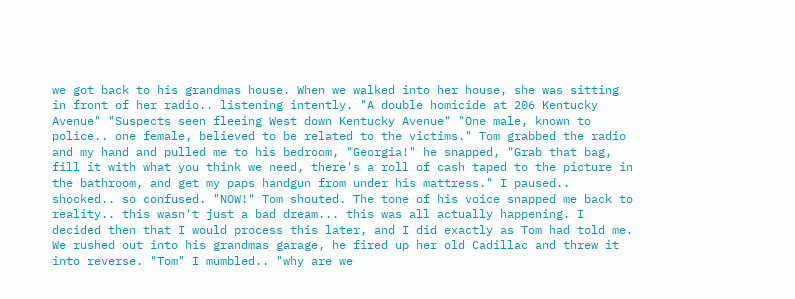we got back to his grandmas house. When we walked into her house, she was sitting in front of her radio.. listening intently. "A double homicide at 206 Kentucky Avenue" "Suspects seen fleeing West down Kentucky Avenue" "One male, known to police.. one female, believed to be related to the victims." Tom grabbed the radio and my hand and pulled me to his bedroom, "Georgia!" he snapped, "Grab that bag, fill it with what you think we need, there's a roll of cash taped to the picture in the bathroom, and get my paps handgun from under his mattress." I paused.. shocked.. so confused. "NOW!" Tom shouted. The tone of his voice snapped me back to reality.. this wasn't just a bad dream... this was all actually happening. I decided then that I would process this later, and I did exactly as Tom had told me. We rushed out into his grandmas garage, he fired up her old Cadillac and threw it into reverse. "Tom" I mumbled.. "why are we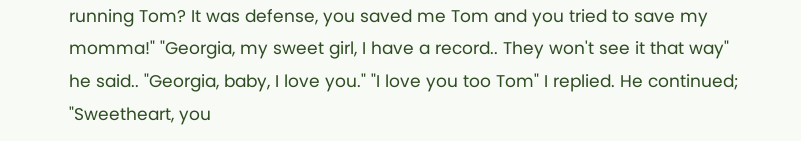running Tom? It was defense, you saved me Tom and you tried to save my momma!" "Georgia, my sweet girl, I have a record.. They won't see it that way" he said.. "Georgia, baby, I love you." "I love you too Tom" I replied. He continued; "Sweetheart, you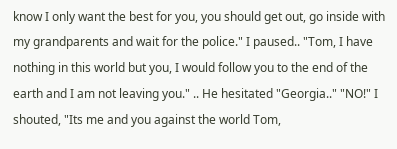know I only want the best for you, you should get out, go inside with my grandparents and wait for the police." I paused.. "Tom, I have nothing in this world but you, I would follow you to the end of the earth and I am not leaving you." .. He hesitated "Georgia.." "NO!" I shouted, "Its me and you against the world Tom,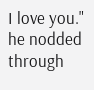I love you." he nodded through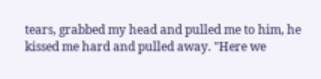tears, grabbed my head and pulled me to him, he kissed me hard and pulled away. "Here we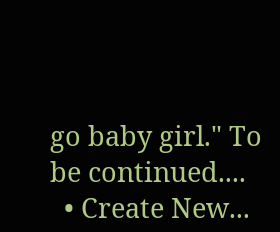go baby girl." To be continued....
  • Create New...